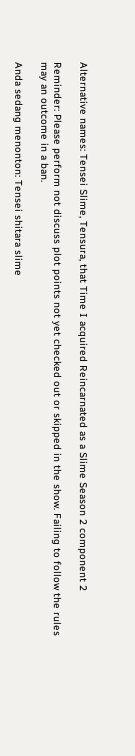Alternative names: Tensei Slime, Tensura, that Time I acquired Reincarnated as a Slime Season 2 component 2

Reminder: Please perform not discuss plot points not yet checked out or skipped in the show. Failing to follow the rules may an outcome in a ban.

Anda sedang menonton: Tensei shitara slime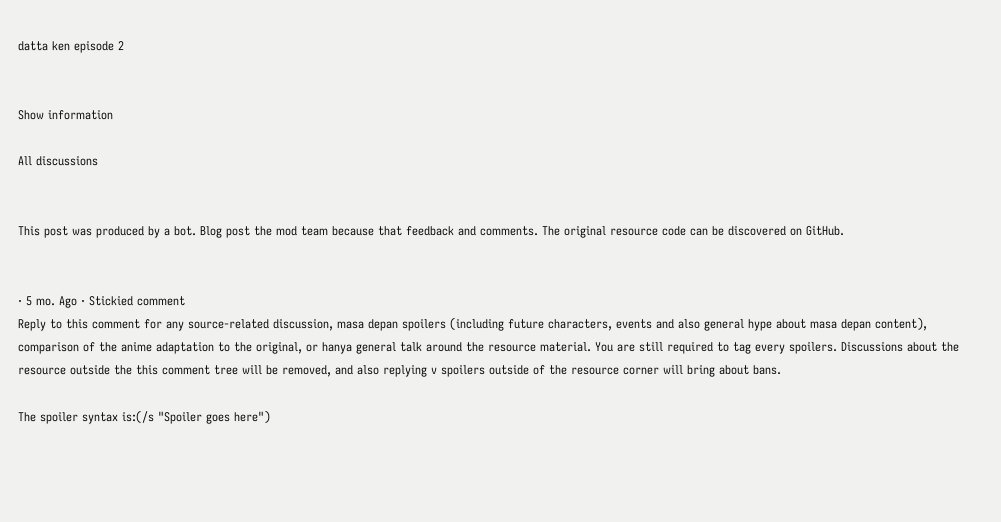datta ken episode 2


Show information

All discussions


This post was produced by a bot. Blog post the mod team because that feedback and comments. The original resource code can be discovered on GitHub.


· 5 mo. Ago · Stickied comment
Reply to this comment for any source-related discussion, masa depan spoilers (including future characters, events and also general hype about masa depan content), comparison of the anime adaptation to the original, or hanya general talk around the resource material. You are still required to tag every spoilers. Discussions about the resource outside the this comment tree will be removed, and also replying v spoilers outside of the resource corner will bring about bans.

The spoiler syntax is:(/s "Spoiler goes here")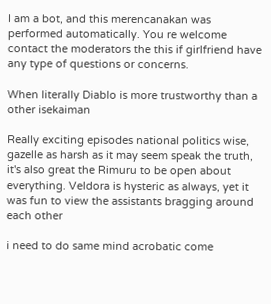I am a bot, and this merencanakan was performed automatically. You re welcome contact the moderators the this if girlfriend have any type of questions or concerns.

When literally Diablo is more trustworthy than a other isekaiman

Really exciting episodes national politics wise, gazelle as harsh as it may seem speak the truth, it's also great the Rimuru to be open about everything. Veldora is hysteric as always, yet it was fun to view the assistants bragging around each other

i need to do same mind acrobatic come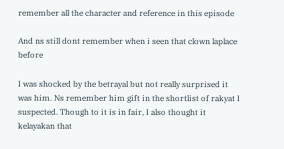remember all the character and reference in this episode

And ns still dont remember when i seen that clown laplace before

I was shocked by the betrayal but not really surprised it was him. Ns remember him gift in the shortlist of rakyat I suspected. Though to it is in fair, I also thought it kelayakan that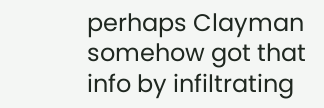perhaps Clayman somehow got that info by infiltrating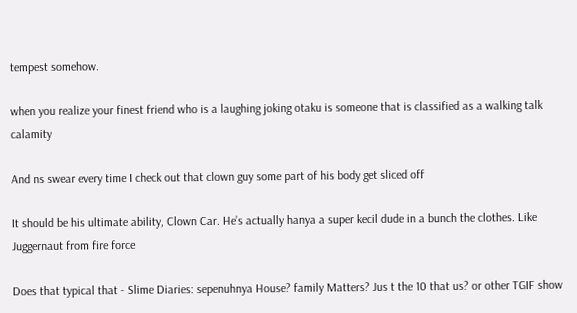tempest somehow.

when you realize your finest friend who is a laughing joking otaku is someone that is classified as a walking talk calamity

And ns swear every time I check out that clown guy some part of his body get sliced off

It should be his ultimate ability, Clown Car. He’s actually hanya a super kecil dude in a bunch the clothes. Like Juggernaut from fire force

Does that typical that - Slime Diaries: sepenuhnya House? family Matters? Jus t the 10 that us? or other TGIF show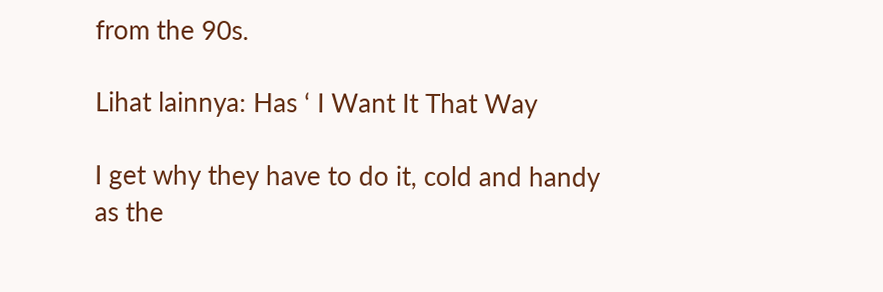from the 90s.

Lihat lainnya: Has ‘ I Want It That Way

I get why they have to do it, cold and handy as the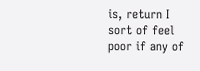is, return I sort of feel poor if any of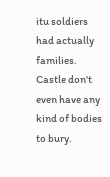itu soldiers had actually families. Castle don't even have any kind of bodies to bury.